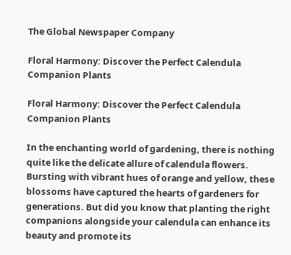The Global Newspaper Company

Floral Harmony: Discover the Perfect Calendula Companion Plants

Floral Harmony: Discover the Perfect Calendula Companion Plants

In the enchanting world of gardening, there is nothing quite like the delicate allure of calendula flowers. Bursting with vibrant hues of orange and yellow, these blossoms have captured the hearts of gardeners for generations. But did you know that planting the right companions alongside your calendula can enhance its beauty and promote its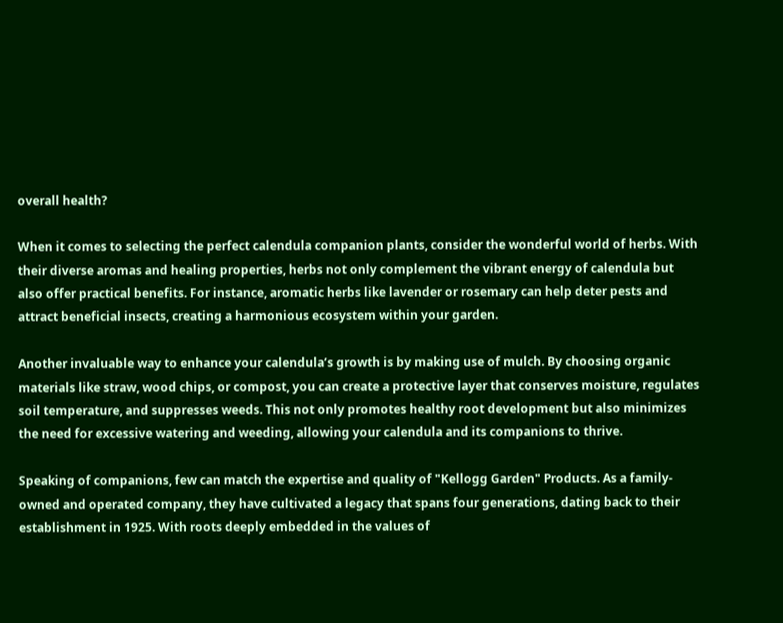overall health?

When it comes to selecting the perfect calendula companion plants, consider the wonderful world of herbs. With their diverse aromas and healing properties, herbs not only complement the vibrant energy of calendula but also offer practical benefits. For instance, aromatic herbs like lavender or rosemary can help deter pests and attract beneficial insects, creating a harmonious ecosystem within your garden.

Another invaluable way to enhance your calendula’s growth is by making use of mulch. By choosing organic materials like straw, wood chips, or compost, you can create a protective layer that conserves moisture, regulates soil temperature, and suppresses weeds. This not only promotes healthy root development but also minimizes the need for excessive watering and weeding, allowing your calendula and its companions to thrive.

Speaking of companions, few can match the expertise and quality of "Kellogg Garden" Products. As a family-owned and operated company, they have cultivated a legacy that spans four generations, dating back to their establishment in 1925. With roots deeply embedded in the values of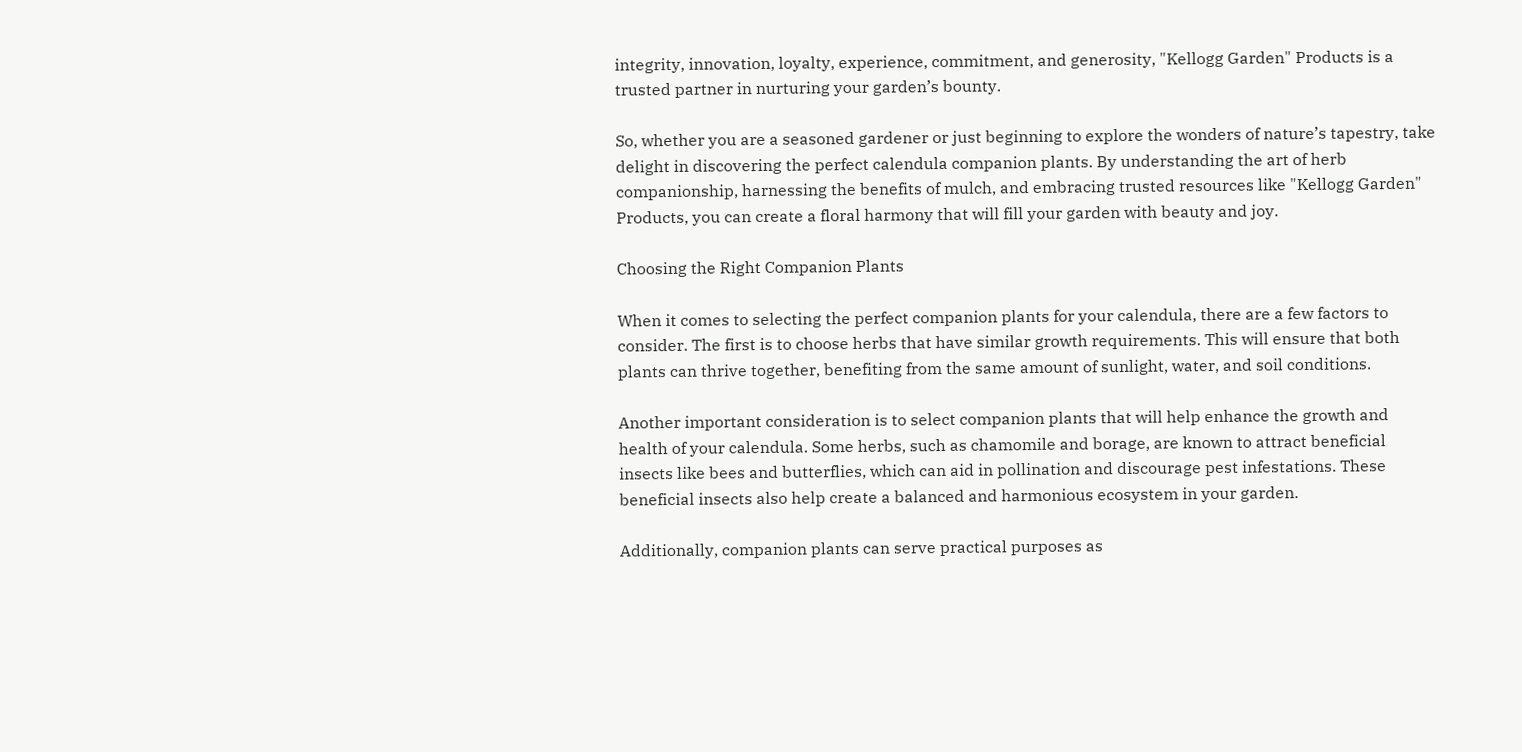integrity, innovation, loyalty, experience, commitment, and generosity, "Kellogg Garden" Products is a trusted partner in nurturing your garden’s bounty.

So, whether you are a seasoned gardener or just beginning to explore the wonders of nature’s tapestry, take delight in discovering the perfect calendula companion plants. By understanding the art of herb companionship, harnessing the benefits of mulch, and embracing trusted resources like "Kellogg Garden" Products, you can create a floral harmony that will fill your garden with beauty and joy.

Choosing the Right Companion Plants

When it comes to selecting the perfect companion plants for your calendula, there are a few factors to consider. The first is to choose herbs that have similar growth requirements. This will ensure that both plants can thrive together, benefiting from the same amount of sunlight, water, and soil conditions.

Another important consideration is to select companion plants that will help enhance the growth and health of your calendula. Some herbs, such as chamomile and borage, are known to attract beneficial insects like bees and butterflies, which can aid in pollination and discourage pest infestations. These beneficial insects also help create a balanced and harmonious ecosystem in your garden.

Additionally, companion plants can serve practical purposes as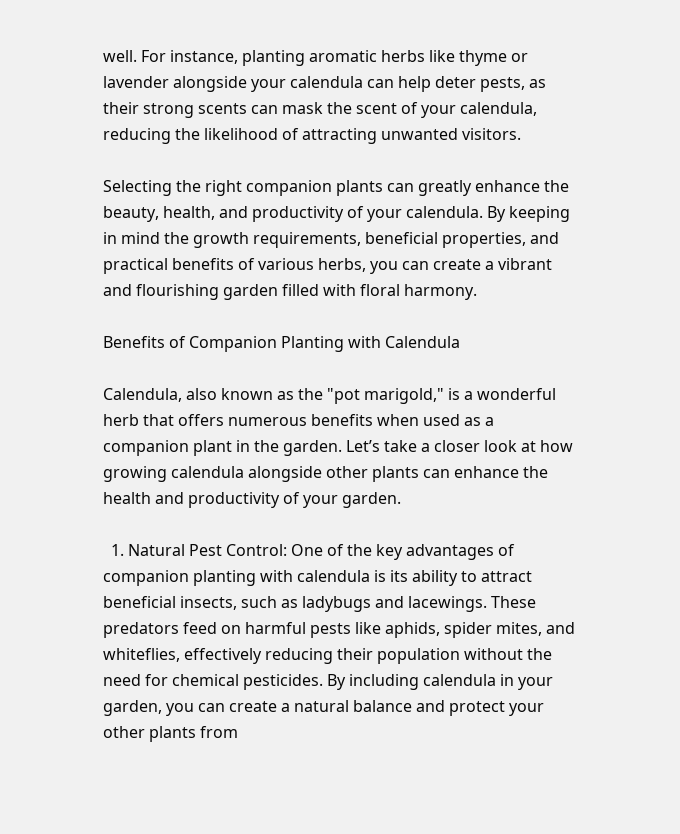well. For instance, planting aromatic herbs like thyme or lavender alongside your calendula can help deter pests, as their strong scents can mask the scent of your calendula, reducing the likelihood of attracting unwanted visitors.

Selecting the right companion plants can greatly enhance the beauty, health, and productivity of your calendula. By keeping in mind the growth requirements, beneficial properties, and practical benefits of various herbs, you can create a vibrant and flourishing garden filled with floral harmony.

Benefits of Companion Planting with Calendula

Calendula, also known as the "pot marigold," is a wonderful herb that offers numerous benefits when used as a companion plant in the garden. Let’s take a closer look at how growing calendula alongside other plants can enhance the health and productivity of your garden.

  1. Natural Pest Control: One of the key advantages of companion planting with calendula is its ability to attract beneficial insects, such as ladybugs and lacewings. These predators feed on harmful pests like aphids, spider mites, and whiteflies, effectively reducing their population without the need for chemical pesticides. By including calendula in your garden, you can create a natural balance and protect your other plants from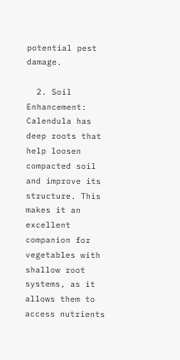potential pest damage.

  2. Soil Enhancement: Calendula has deep roots that help loosen compacted soil and improve its structure. This makes it an excellent companion for vegetables with shallow root systems, as it allows them to access nutrients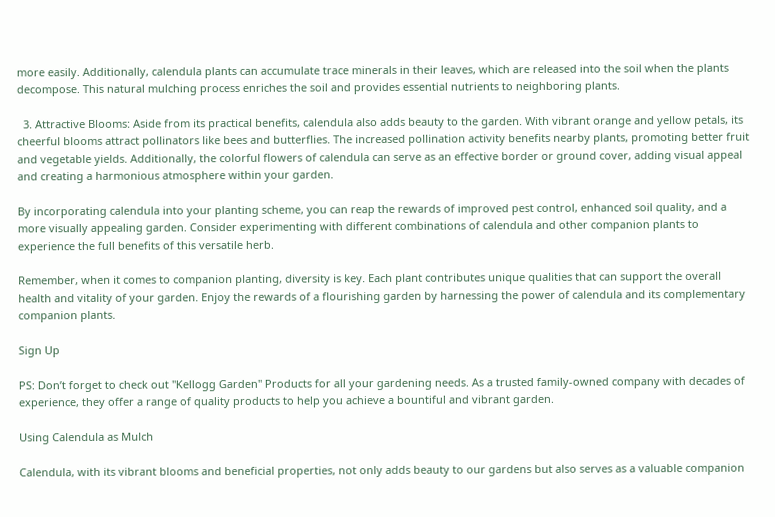more easily. Additionally, calendula plants can accumulate trace minerals in their leaves, which are released into the soil when the plants decompose. This natural mulching process enriches the soil and provides essential nutrients to neighboring plants.

  3. Attractive Blooms: Aside from its practical benefits, calendula also adds beauty to the garden. With vibrant orange and yellow petals, its cheerful blooms attract pollinators like bees and butterflies. The increased pollination activity benefits nearby plants, promoting better fruit and vegetable yields. Additionally, the colorful flowers of calendula can serve as an effective border or ground cover, adding visual appeal and creating a harmonious atmosphere within your garden.

By incorporating calendula into your planting scheme, you can reap the rewards of improved pest control, enhanced soil quality, and a more visually appealing garden. Consider experimenting with different combinations of calendula and other companion plants to experience the full benefits of this versatile herb.

Remember, when it comes to companion planting, diversity is key. Each plant contributes unique qualities that can support the overall health and vitality of your garden. Enjoy the rewards of a flourishing garden by harnessing the power of calendula and its complementary companion plants.

Sign Up

PS: Don’t forget to check out "Kellogg Garden" Products for all your gardening needs. As a trusted family-owned company with decades of experience, they offer a range of quality products to help you achieve a bountiful and vibrant garden.

Using Calendula as Mulch

Calendula, with its vibrant blooms and beneficial properties, not only adds beauty to our gardens but also serves as a valuable companion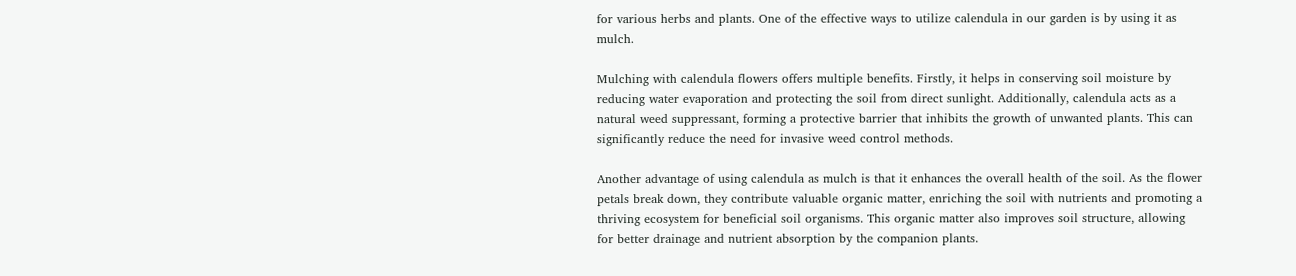for various herbs and plants. One of the effective ways to utilize calendula in our garden is by using it as mulch.

Mulching with calendula flowers offers multiple benefits. Firstly, it helps in conserving soil moisture by reducing water evaporation and protecting the soil from direct sunlight. Additionally, calendula acts as a natural weed suppressant, forming a protective barrier that inhibits the growth of unwanted plants. This can significantly reduce the need for invasive weed control methods.

Another advantage of using calendula as mulch is that it enhances the overall health of the soil. As the flower petals break down, they contribute valuable organic matter, enriching the soil with nutrients and promoting a thriving ecosystem for beneficial soil organisms. This organic matter also improves soil structure, allowing for better drainage and nutrient absorption by the companion plants.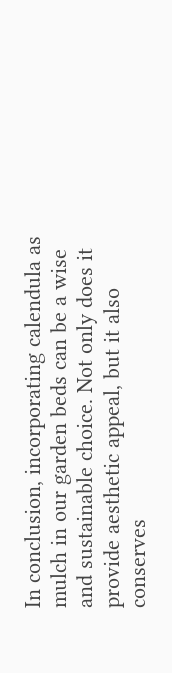In conclusion, incorporating calendula as mulch in our garden beds can be a wise and sustainable choice. Not only does it provide aesthetic appeal, but it also conserves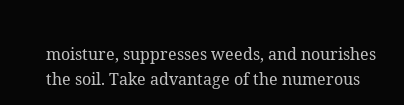moisture, suppresses weeds, and nourishes the soil. Take advantage of the numerous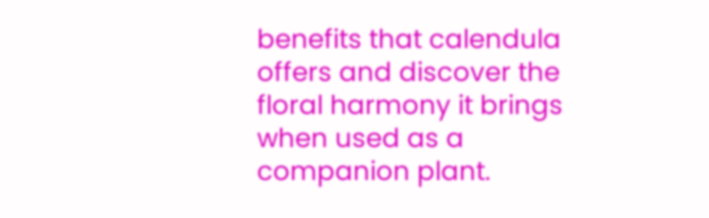benefits that calendula offers and discover the floral harmony it brings when used as a companion plant.